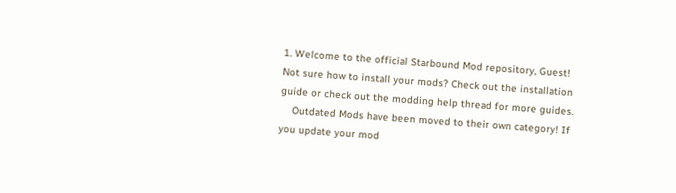1. Welcome to the official Starbound Mod repository, Guest! Not sure how to install your mods? Check out the installation guide or check out the modding help thread for more guides.
    Outdated Mods have been moved to their own category! If you update your mod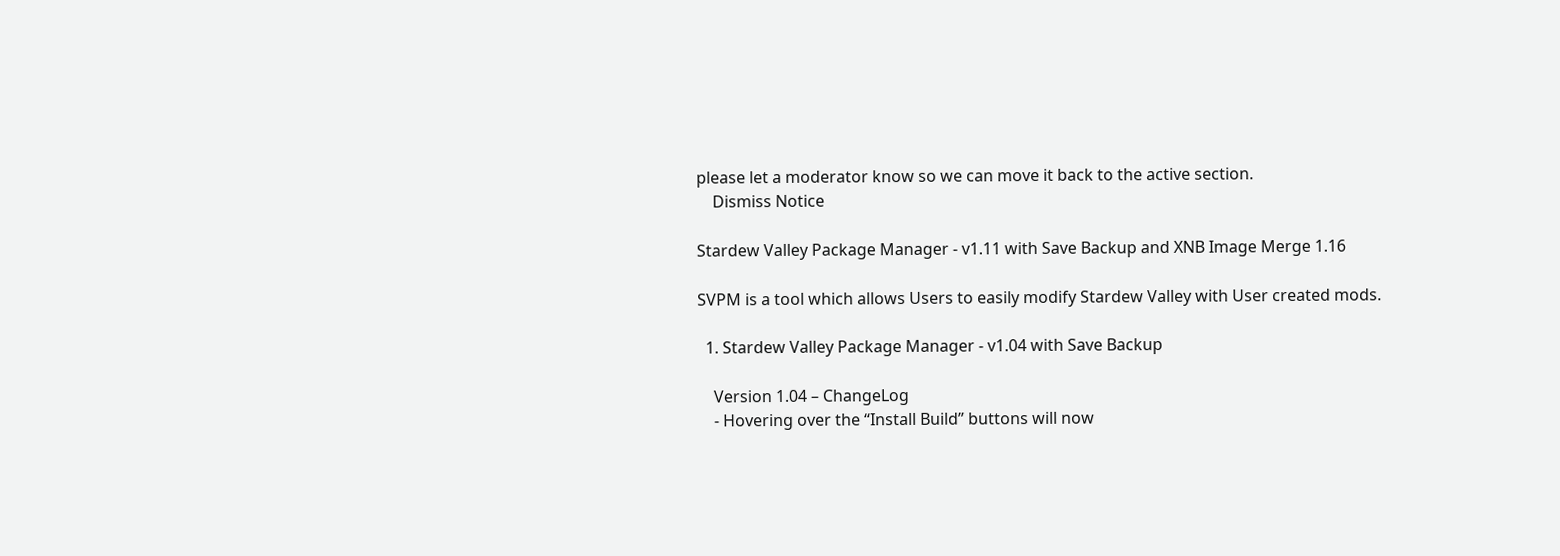please let a moderator know so we can move it back to the active section.
    Dismiss Notice

Stardew Valley Package Manager - v1.11 with Save Backup and XNB Image Merge 1.16

SVPM is a tool which allows Users to easily modify Stardew Valley with User created mods.

  1. Stardew Valley Package Manager - v1.04 with Save Backup

    Version 1.04 – ChangeLog
    - Hovering over the “Install Build” buttons will now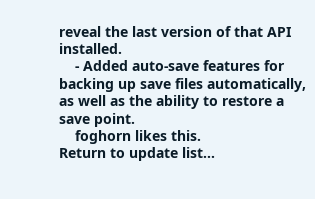reveal the last version of that API installed.
    - Added auto-save features for backing up save files automatically, as well as the ability to restore a save point.
    foghorn likes this.
Return to update list...